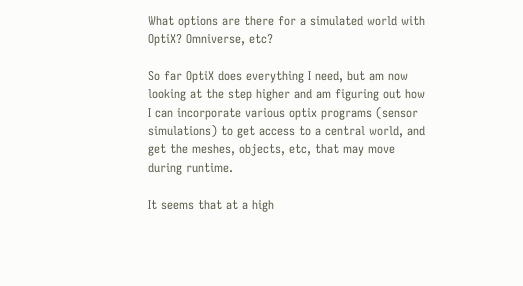What options are there for a simulated world with OptiX? Omniverse, etc?

So far OptiX does everything I need, but am now looking at the step higher and am figuring out how I can incorporate various optix programs (sensor simulations) to get access to a central world, and get the meshes, objects, etc, that may move during runtime.

It seems that at a high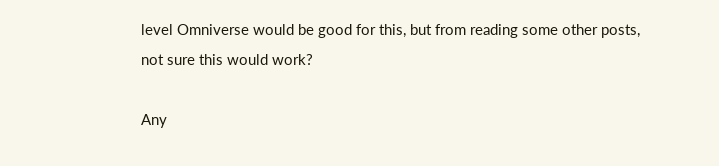level Omniverse would be good for this, but from reading some other posts, not sure this would work?

Any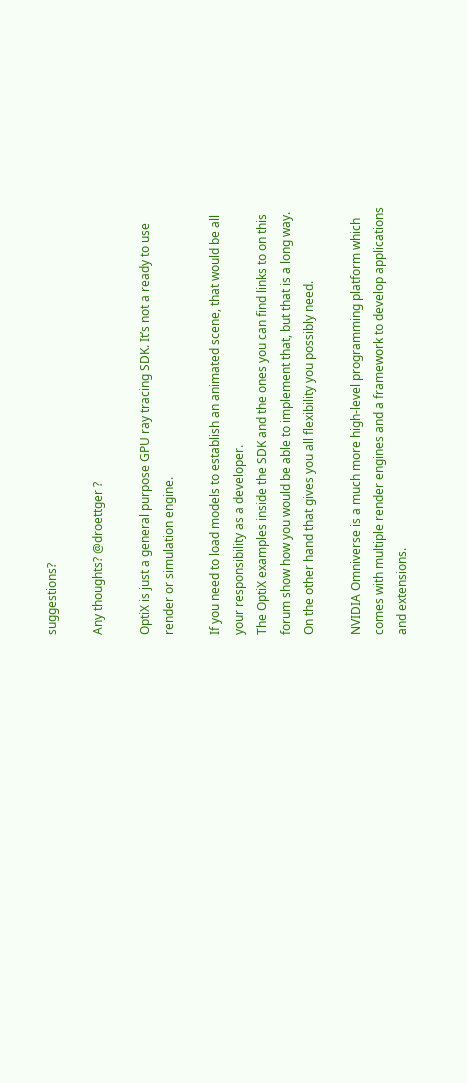suggestions?

Any thoughts? @droettger ?

OptiX is just a general purpose GPU ray tracing SDK. It’s not a ready to use render or simulation engine.

If you need to load models to establish an animated scene, that would be all your responsibility as a developer.
The OptiX examples inside the SDK and the ones you can find links to on this forum show how you would be able to implement that, but that is a long way. On the other hand that gives you all flexibility you possibly need.

NVIDIA Omniverse is a much more high-level programming platform which comes with multiple render engines and a framework to develop applications and extensions.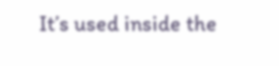It’s used inside the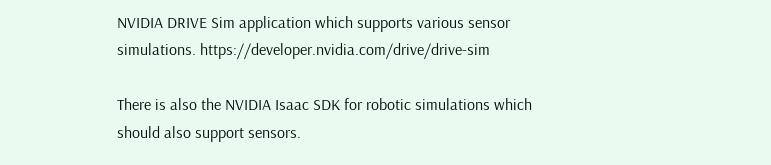NVIDIA DRIVE Sim application which supports various sensor simulations. https://developer.nvidia.com/drive/drive-sim

There is also the NVIDIA Isaac SDK for robotic simulations which should also support sensors.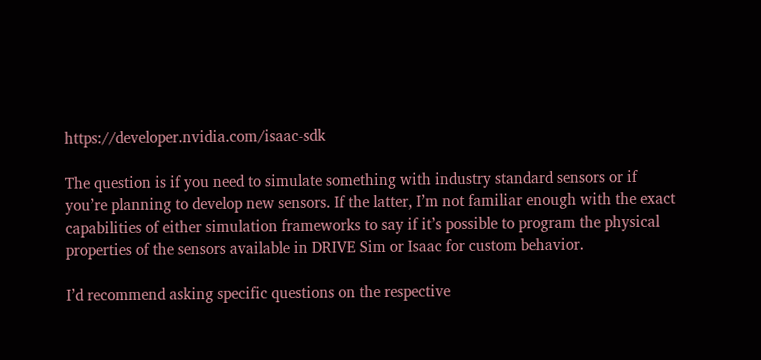https://developer.nvidia.com/isaac-sdk

The question is if you need to simulate something with industry standard sensors or if you’re planning to develop new sensors. If the latter, I’m not familiar enough with the exact capabilities of either simulation frameworks to say if it’s possible to program the physical properties of the sensors available in DRIVE Sim or Isaac for custom behavior.

I’d recommend asking specific questions on the respective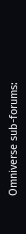Omniverse sub-forums: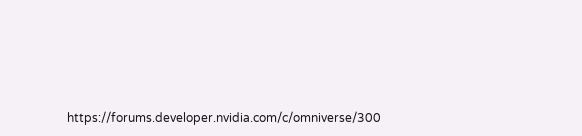https://forums.developer.nvidia.com/c/omniverse/300